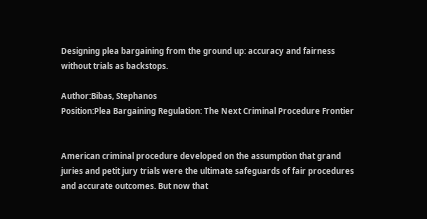Designing plea bargaining from the ground up: accuracy and fairness without trials as backstops.

Author:Bibas, Stephanos
Position:Plea Bargaining Regulation: The Next Criminal Procedure Frontier


American criminal procedure developed on the assumption that grand juries and petit jury trials were the ultimate safeguards of fair procedures and accurate outcomes. But now that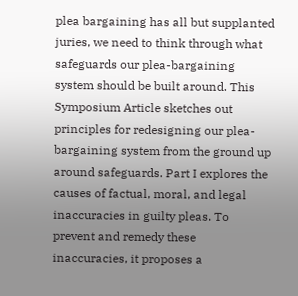plea bargaining has all but supplanted juries, we need to think through what safeguards our plea-bargaining system should be built around. This Symposium Article sketches out principles for redesigning our plea-bargaining system from the ground up around safeguards. Part I explores the causes of factual, moral, and legal inaccuracies in guilty pleas. To prevent and remedy these inaccuracies, it proposes a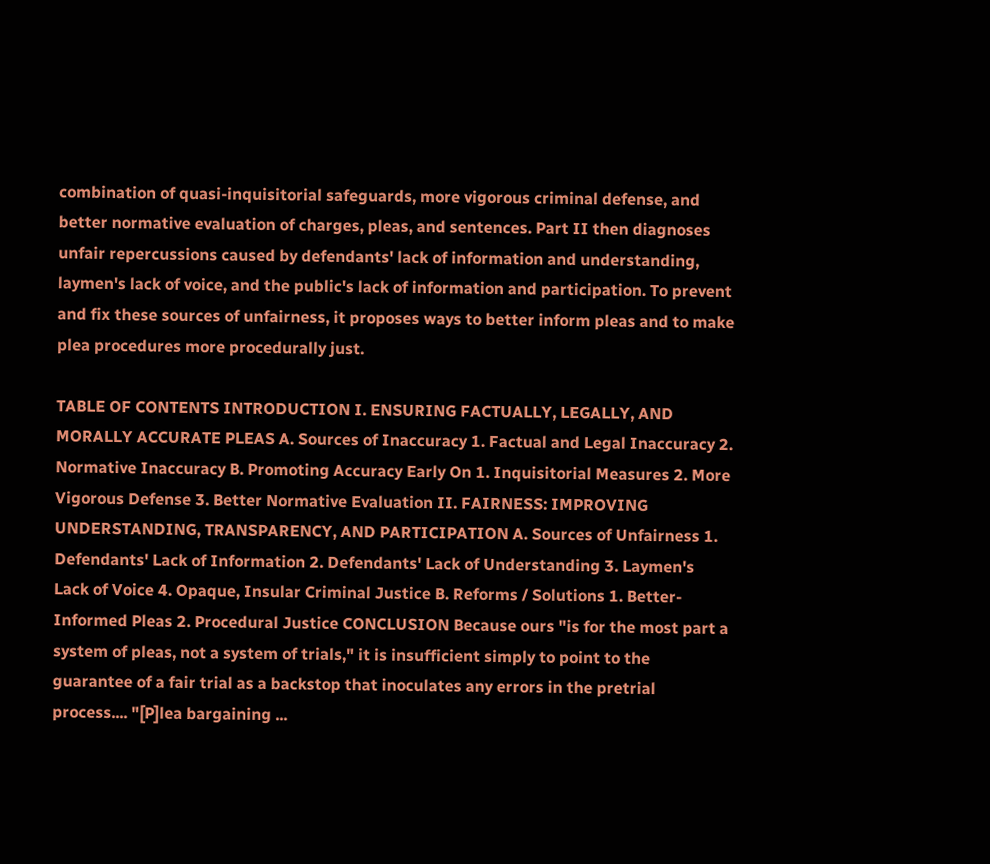combination of quasi-inquisitorial safeguards, more vigorous criminal defense, and better normative evaluation of charges, pleas, and sentences. Part II then diagnoses unfair repercussions caused by defendants' lack of information and understanding, laymen's lack of voice, and the public's lack of information and participation. To prevent and fix these sources of unfairness, it proposes ways to better inform pleas and to make plea procedures more procedurally just.

TABLE OF CONTENTS INTRODUCTION I. ENSURING FACTUALLY, LEGALLY, AND MORALLY ACCURATE PLEAS A. Sources of Inaccuracy 1. Factual and Legal Inaccuracy 2. Normative Inaccuracy B. Promoting Accuracy Early On 1. Inquisitorial Measures 2. More Vigorous Defense 3. Better Normative Evaluation II. FAIRNESS: IMPROVING UNDERSTANDING, TRANSPARENCY, AND PARTICIPATION A. Sources of Unfairness 1. Defendants' Lack of Information 2. Defendants' Lack of Understanding 3. Laymen's Lack of Voice 4. Opaque, Insular Criminal Justice B. Reforms / Solutions 1. Better-Informed Pleas 2. Procedural Justice CONCLUSION Because ours "is for the most part a system of pleas, not a system of trials," it is insufficient simply to point to the guarantee of a fair trial as a backstop that inoculates any errors in the pretrial process.... "[P]lea bargaining ...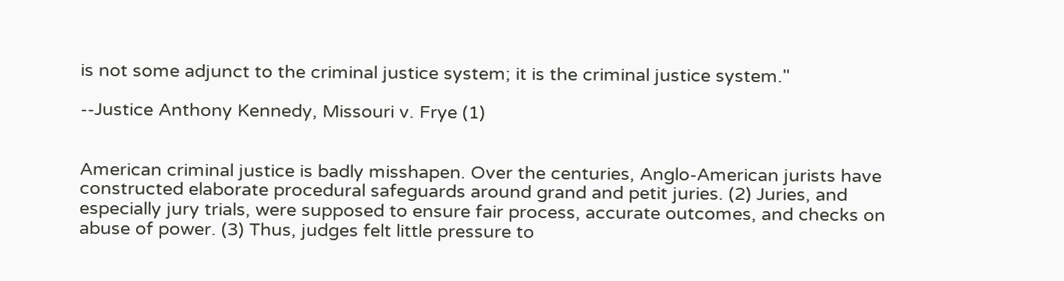is not some adjunct to the criminal justice system; it is the criminal justice system."

--Justice Anthony Kennedy, Missouri v. Frye (1)


American criminal justice is badly misshapen. Over the centuries, Anglo-American jurists have constructed elaborate procedural safeguards around grand and petit juries. (2) Juries, and especially jury trials, were supposed to ensure fair process, accurate outcomes, and checks on abuse of power. (3) Thus, judges felt little pressure to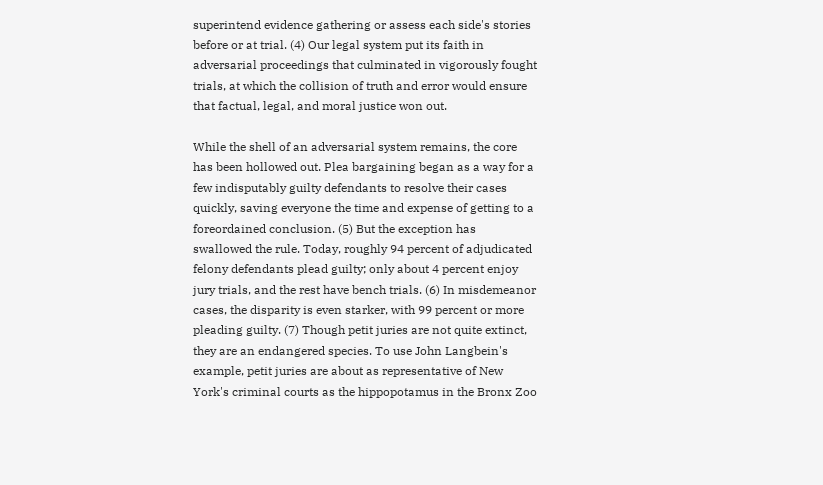superintend evidence gathering or assess each side's stories before or at trial. (4) Our legal system put its faith in adversarial proceedings that culminated in vigorously fought trials, at which the collision of truth and error would ensure that factual, legal, and moral justice won out.

While the shell of an adversarial system remains, the core has been hollowed out. Plea bargaining began as a way for a few indisputably guilty defendants to resolve their cases quickly, saving everyone the time and expense of getting to a foreordained conclusion. (5) But the exception has swallowed the rule. Today, roughly 94 percent of adjudicated felony defendants plead guilty; only about 4 percent enjoy jury trials, and the rest have bench trials. (6) In misdemeanor cases, the disparity is even starker, with 99 percent or more pleading guilty. (7) Though petit juries are not quite extinct, they are an endangered species. To use John Langbein's example, petit juries are about as representative of New York's criminal courts as the hippopotamus in the Bronx Zoo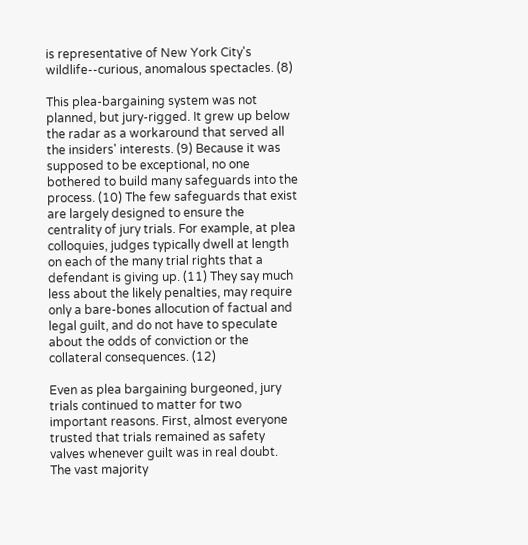is representative of New York City's wildlife--curious, anomalous spectacles. (8)

This plea-bargaining system was not planned, but jury-rigged. It grew up below the radar as a workaround that served all the insiders' interests. (9) Because it was supposed to be exceptional, no one bothered to build many safeguards into the process. (10) The few safeguards that exist are largely designed to ensure the centrality of jury trials. For example, at plea colloquies, judges typically dwell at length on each of the many trial rights that a defendant is giving up. (11) They say much less about the likely penalties, may require only a bare-bones allocution of factual and legal guilt, and do not have to speculate about the odds of conviction or the collateral consequences. (12)

Even as plea bargaining burgeoned, jury trials continued to matter for two important reasons. First, almost everyone trusted that trials remained as safety valves whenever guilt was in real doubt. The vast majority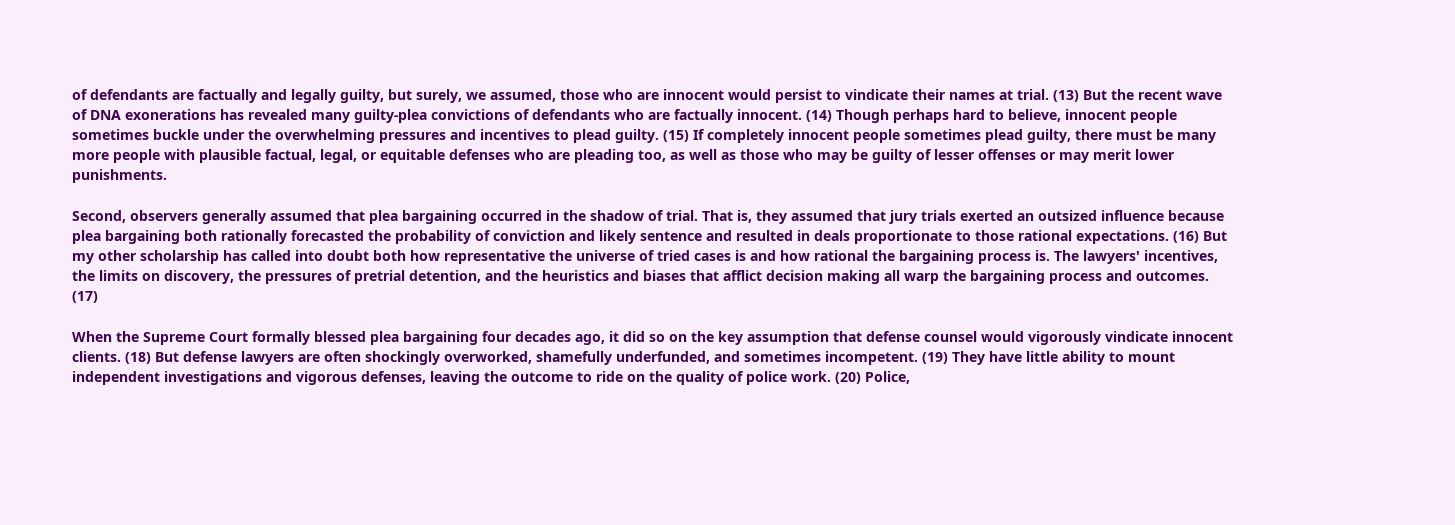of defendants are factually and legally guilty, but surely, we assumed, those who are innocent would persist to vindicate their names at trial. (13) But the recent wave of DNA exonerations has revealed many guilty-plea convictions of defendants who are factually innocent. (14) Though perhaps hard to believe, innocent people sometimes buckle under the overwhelming pressures and incentives to plead guilty. (15) If completely innocent people sometimes plead guilty, there must be many more people with plausible factual, legal, or equitable defenses who are pleading too, as well as those who may be guilty of lesser offenses or may merit lower punishments.

Second, observers generally assumed that plea bargaining occurred in the shadow of trial. That is, they assumed that jury trials exerted an outsized influence because plea bargaining both rationally forecasted the probability of conviction and likely sentence and resulted in deals proportionate to those rational expectations. (16) But my other scholarship has called into doubt both how representative the universe of tried cases is and how rational the bargaining process is. The lawyers' incentives, the limits on discovery, the pressures of pretrial detention, and the heuristics and biases that afflict decision making all warp the bargaining process and outcomes. (17)

When the Supreme Court formally blessed plea bargaining four decades ago, it did so on the key assumption that defense counsel would vigorously vindicate innocent clients. (18) But defense lawyers are often shockingly overworked, shamefully underfunded, and sometimes incompetent. (19) They have little ability to mount independent investigations and vigorous defenses, leaving the outcome to ride on the quality of police work. (20) Police,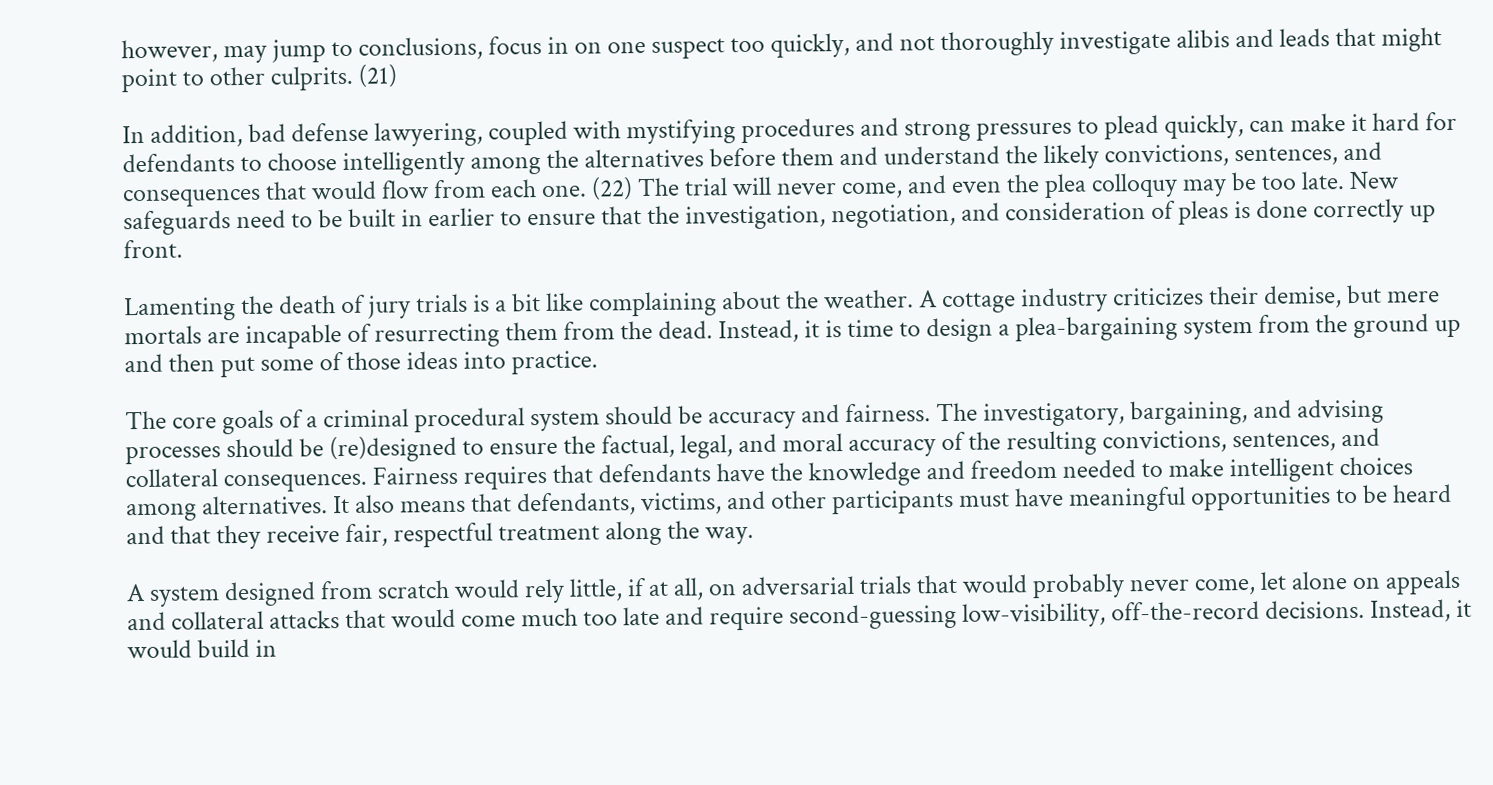however, may jump to conclusions, focus in on one suspect too quickly, and not thoroughly investigate alibis and leads that might point to other culprits. (21)

In addition, bad defense lawyering, coupled with mystifying procedures and strong pressures to plead quickly, can make it hard for defendants to choose intelligently among the alternatives before them and understand the likely convictions, sentences, and consequences that would flow from each one. (22) The trial will never come, and even the plea colloquy may be too late. New safeguards need to be built in earlier to ensure that the investigation, negotiation, and consideration of pleas is done correctly up front.

Lamenting the death of jury trials is a bit like complaining about the weather. A cottage industry criticizes their demise, but mere mortals are incapable of resurrecting them from the dead. Instead, it is time to design a plea-bargaining system from the ground up and then put some of those ideas into practice.

The core goals of a criminal procedural system should be accuracy and fairness. The investigatory, bargaining, and advising processes should be (re)designed to ensure the factual, legal, and moral accuracy of the resulting convictions, sentences, and collateral consequences. Fairness requires that defendants have the knowledge and freedom needed to make intelligent choices among alternatives. It also means that defendants, victims, and other participants must have meaningful opportunities to be heard and that they receive fair, respectful treatment along the way.

A system designed from scratch would rely little, if at all, on adversarial trials that would probably never come, let alone on appeals and collateral attacks that would come much too late and require second-guessing low-visibility, off-the-record decisions. Instead, it would build in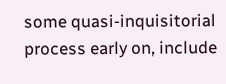some quasi-inquisitorial process early on, include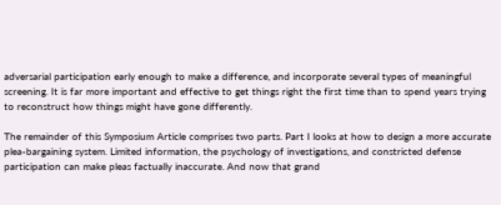adversarial participation early enough to make a difference, and incorporate several types of meaningful screening. It is far more important and effective to get things right the first time than to spend years trying to reconstruct how things might have gone differently.

The remainder of this Symposium Article comprises two parts. Part I looks at how to design a more accurate plea-bargaining system. Limited information, the psychology of investigations, and constricted defense participation can make pleas factually inaccurate. And now that grand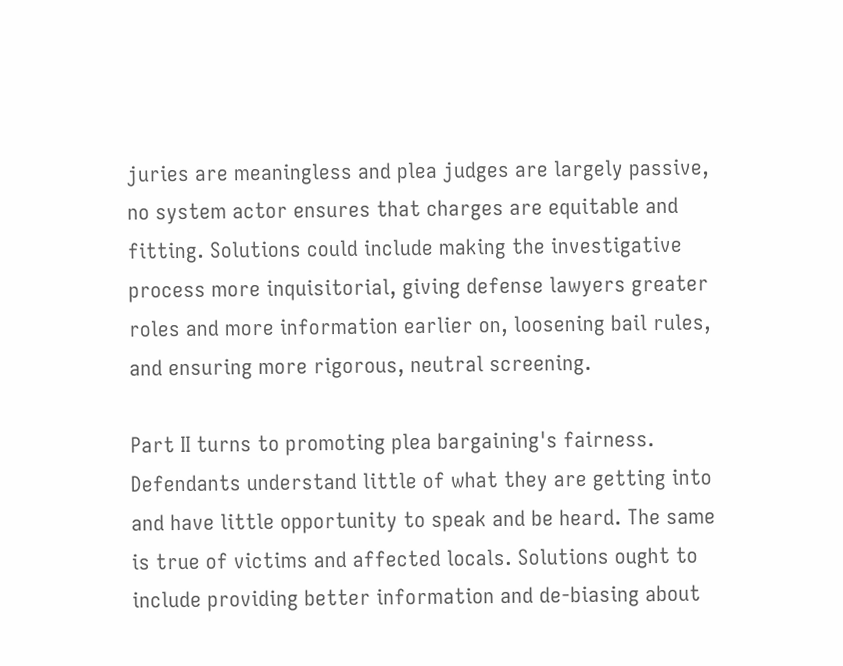juries are meaningless and plea judges are largely passive, no system actor ensures that charges are equitable and fitting. Solutions could include making the investigative process more inquisitorial, giving defense lawyers greater roles and more information earlier on, loosening bail rules, and ensuring more rigorous, neutral screening.

Part II turns to promoting plea bargaining's fairness. Defendants understand little of what they are getting into and have little opportunity to speak and be heard. The same is true of victims and affected locals. Solutions ought to include providing better information and de-biasing about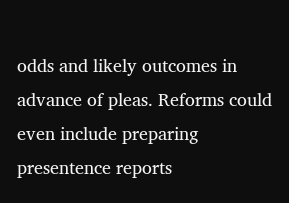odds and likely outcomes in advance of pleas. Reforms could even include preparing presentence reports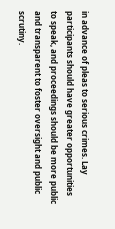in advance of pleas to serious crimes. Lay participants should have greater opportunities to speak, and proceedings should be more public and transparent to foster oversight and public scrutiny.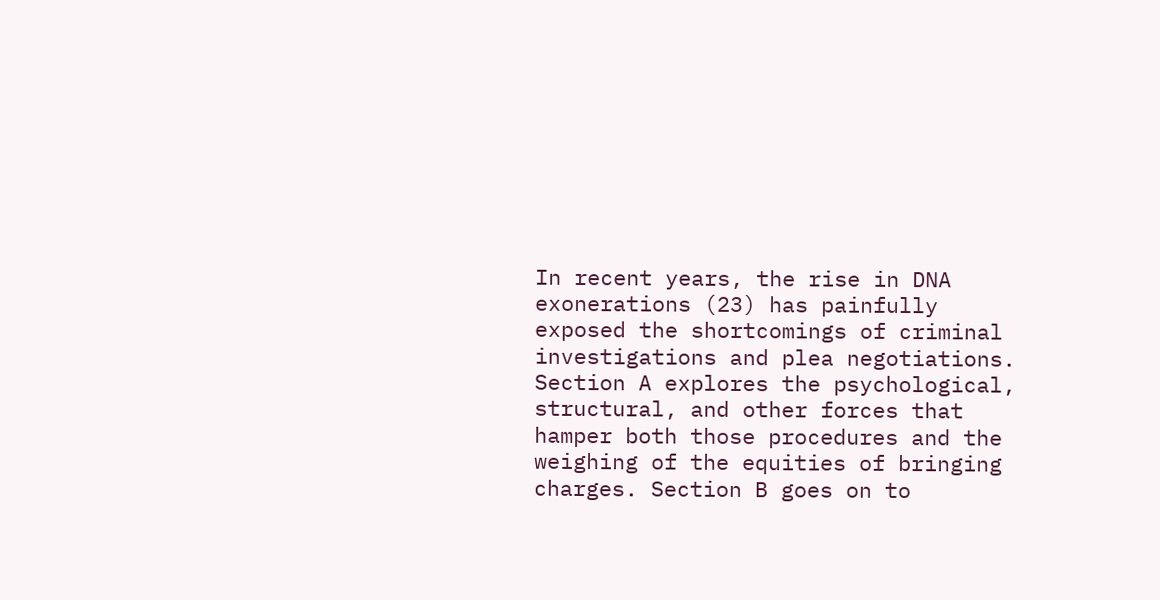In recent years, the rise in DNA exonerations (23) has painfully exposed the shortcomings of criminal investigations and plea negotiations. Section A explores the psychological, structural, and other forces that hamper both those procedures and the weighing of the equities of bringing charges. Section B goes on to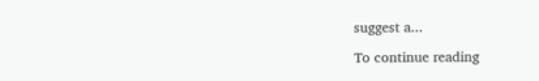suggest a...

To continue reading